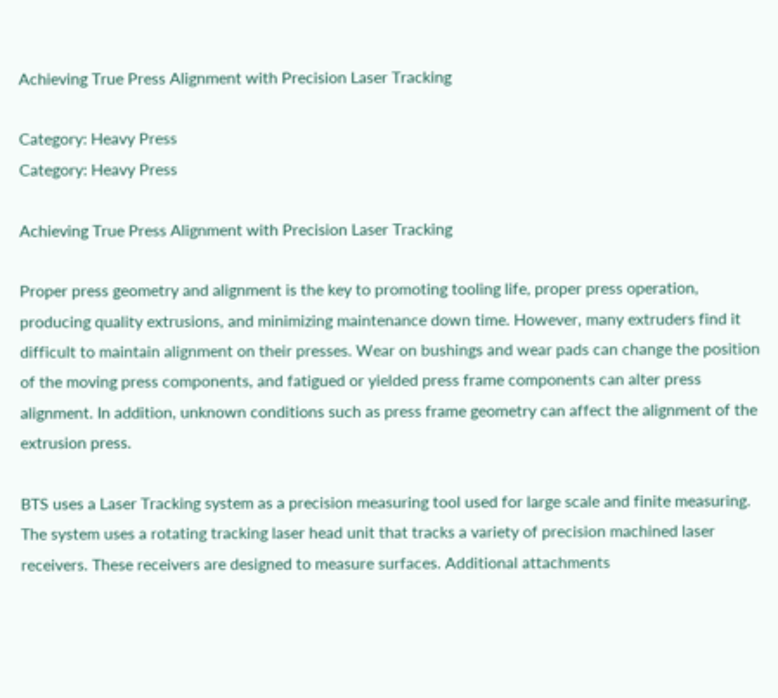Achieving True Press Alignment with Precision Laser Tracking

Category: Heavy Press
Category: Heavy Press

Achieving True Press Alignment with Precision Laser Tracking

Proper press geometry and alignment is the key to promoting tooling life, proper press operation, producing quality extrusions, and minimizing maintenance down time. However, many extruders find it difficult to maintain alignment on their presses. Wear on bushings and wear pads can change the position of the moving press components, and fatigued or yielded press frame components can alter press alignment. In addition, unknown conditions such as press frame geometry can affect the alignment of the extrusion press.

BTS uses a Laser Tracking system as a precision measuring tool used for large scale and finite measuring. The system uses a rotating tracking laser head unit that tracks a variety of precision machined laser receivers. These receivers are designed to measure surfaces. Additional attachments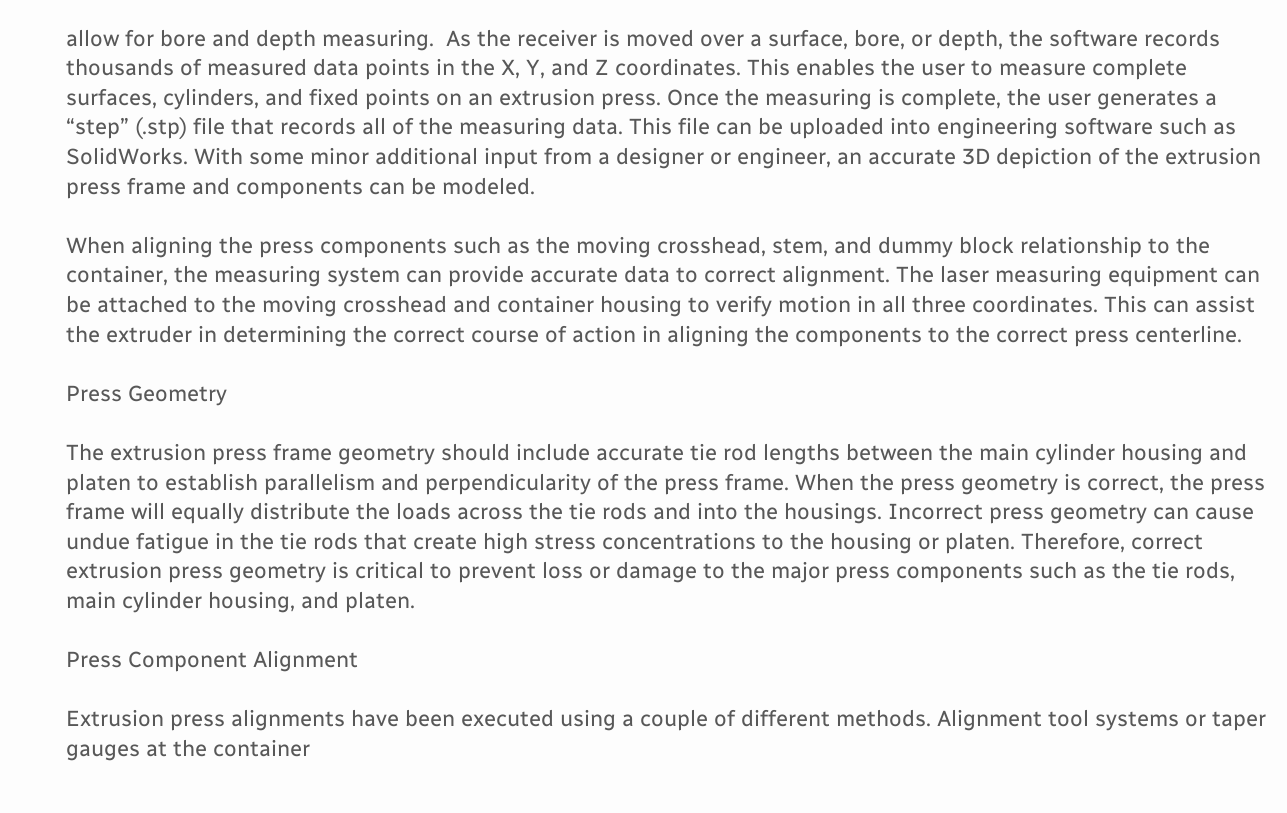allow for bore and depth measuring.  As the receiver is moved over a surface, bore, or depth, the software records thousands of measured data points in the X, Y, and Z coordinates. This enables the user to measure complete surfaces, cylinders, and fixed points on an extrusion press. Once the measuring is complete, the user generates a “step” (.stp) file that records all of the measuring data. This file can be uploaded into engineering software such as SolidWorks. With some minor additional input from a designer or engineer, an accurate 3D depiction of the extrusion press frame and components can be modeled.

When aligning the press components such as the moving crosshead, stem, and dummy block relationship to the container, the measuring system can provide accurate data to correct alignment. The laser measuring equipment can be attached to the moving crosshead and container housing to verify motion in all three coordinates. This can assist the extruder in determining the correct course of action in aligning the components to the correct press centerline.

Press Geometry

The extrusion press frame geometry should include accurate tie rod lengths between the main cylinder housing and platen to establish parallelism and perpendicularity of the press frame. When the press geometry is correct, the press frame will equally distribute the loads across the tie rods and into the housings. Incorrect press geometry can cause undue fatigue in the tie rods that create high stress concentrations to the housing or platen. Therefore, correct extrusion press geometry is critical to prevent loss or damage to the major press components such as the tie rods, main cylinder housing, and platen.

Press Component Alignment

Extrusion press alignments have been executed using a couple of different methods. Alignment tool systems or taper gauges at the container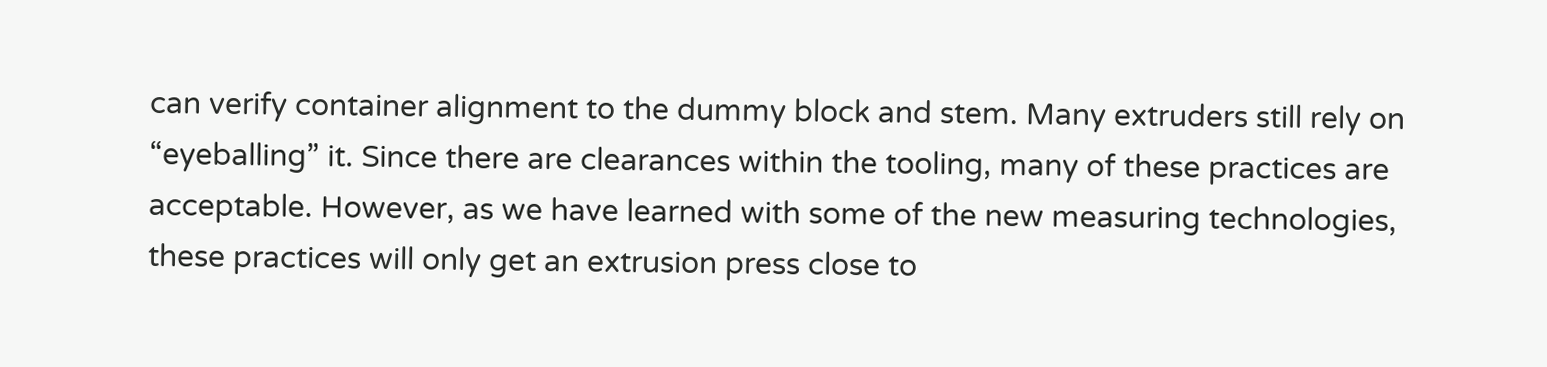can verify container alignment to the dummy block and stem. Many extruders still rely on “eyeballing” it. Since there are clearances within the tooling, many of these practices are acceptable. However, as we have learned with some of the new measuring technologies, these practices will only get an extrusion press close to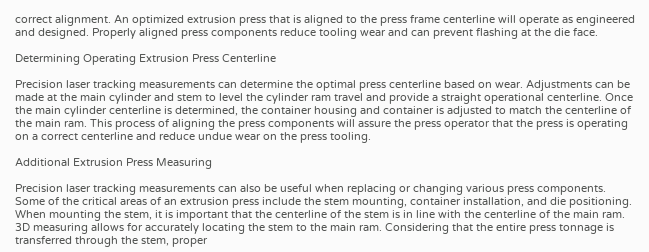correct alignment. An optimized extrusion press that is aligned to the press frame centerline will operate as engineered and designed. Properly aligned press components reduce tooling wear and can prevent flashing at the die face.

Determining Operating Extrusion Press Centerline

Precision laser tracking measurements can determine the optimal press centerline based on wear. Adjustments can be made at the main cylinder and stem to level the cylinder ram travel and provide a straight operational centerline. Once the main cylinder centerline is determined, the container housing and container is adjusted to match the centerline of the main ram. This process of aligning the press components will assure the press operator that the press is operating on a correct centerline and reduce undue wear on the press tooling.

Additional Extrusion Press Measuring

Precision laser tracking measurements can also be useful when replacing or changing various press components. Some of the critical areas of an extrusion press include the stem mounting, container installation, and die positioning. When mounting the stem, it is important that the centerline of the stem is in line with the centerline of the main ram. 3D measuring allows for accurately locating the stem to the main ram. Considering that the entire press tonnage is transferred through the stem, proper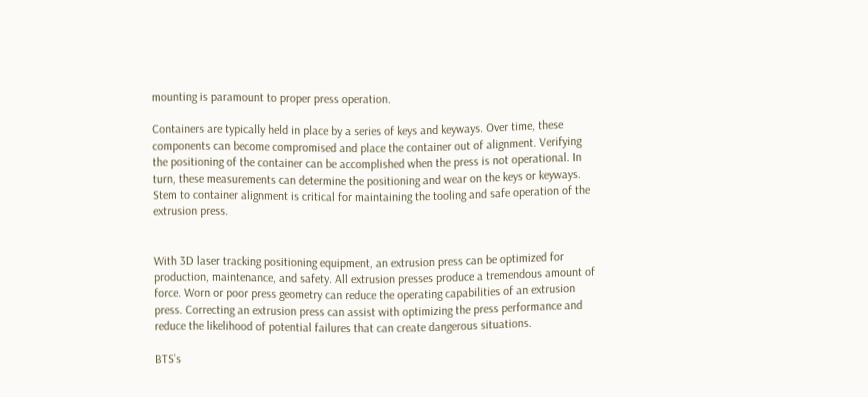mounting is paramount to proper press operation.

Containers are typically held in place by a series of keys and keyways. Over time, these components can become compromised and place the container out of alignment. Verifying the positioning of the container can be accomplished when the press is not operational. In turn, these measurements can determine the positioning and wear on the keys or keyways. Stem to container alignment is critical for maintaining the tooling and safe operation of the extrusion press.


With 3D laser tracking positioning equipment, an extrusion press can be optimized for production, maintenance, and safety. All extrusion presses produce a tremendous amount of force. Worn or poor press geometry can reduce the operating capabilities of an extrusion press. Correcting an extrusion press can assist with optimizing the press performance and reduce the likelihood of potential failures that can create dangerous situations.

BTS’s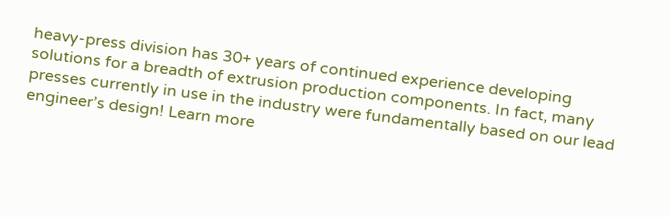heavy-press division has 30+ years of continued experience developing solutions for a breadth of extrusion production components. In fact, many presses currently in use in the industry were fundamentally based on our lead engineer’s design! Learn more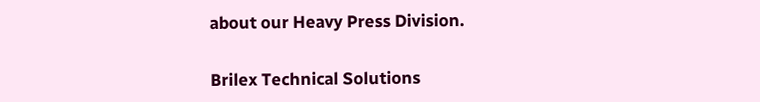about our Heavy Press Division.


Brilex Technical Solutions